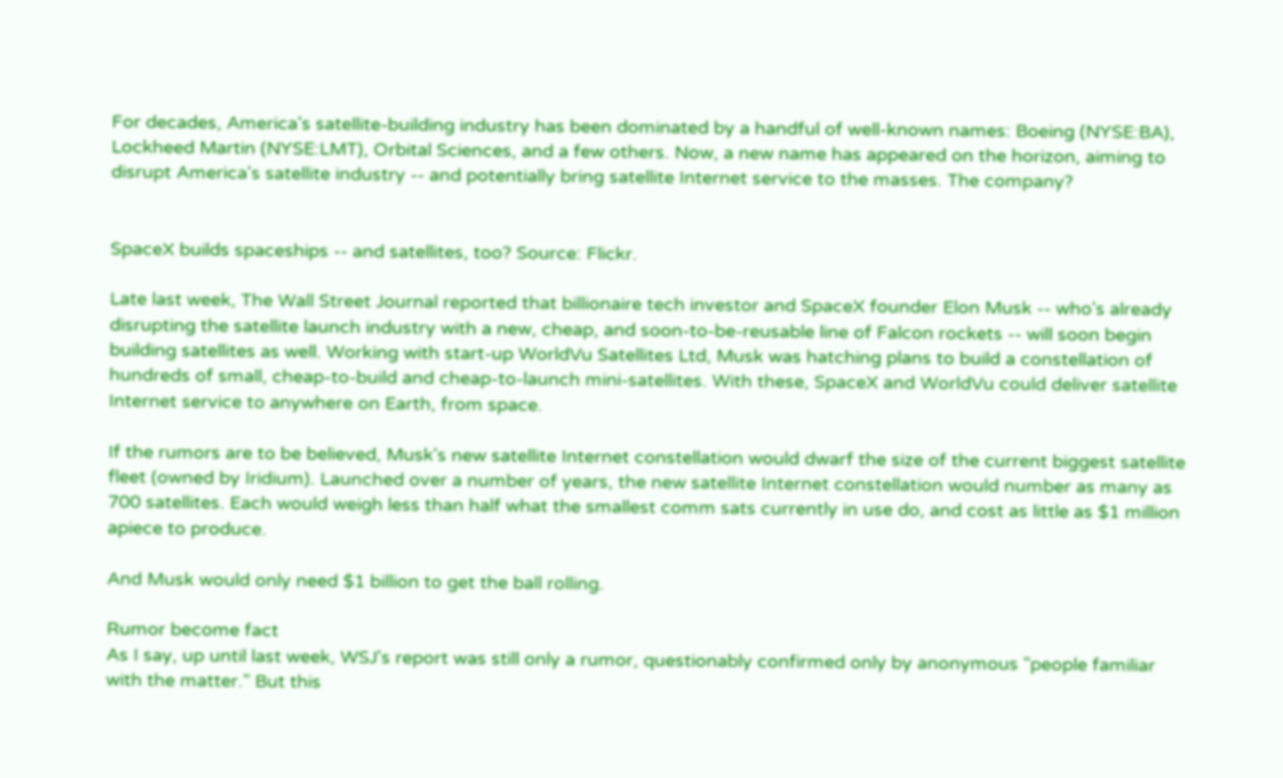For decades, America's satellite-building industry has been dominated by a handful of well-known names: Boeing (NYSE:BA), Lockheed Martin (NYSE:LMT), Orbital Sciences, and a few others. Now, a new name has appeared on the horizon, aiming to disrupt America's satellite industry -- and potentially bring satellite Internet service to the masses. The company?


SpaceX builds spaceships -- and satellites, too? Source: Flickr.

Late last week, The Wall Street Journal reported that billionaire tech investor and SpaceX founder Elon Musk -- who's already disrupting the satellite launch industry with a new, cheap, and soon-to-be-reusable line of Falcon rockets -- will soon begin building satellites as well. Working with start-up WorldVu Satellites Ltd, Musk was hatching plans to build a constellation of hundreds of small, cheap-to-build and cheap-to-launch mini-satellites. With these, SpaceX and WorldVu could deliver satellite Internet service to anywhere on Earth, from space.

If the rumors are to be believed, Musk's new satellite Internet constellation would dwarf the size of the current biggest satellite fleet (owned by Iridium). Launched over a number of years, the new satellite Internet constellation would number as many as 700 satellites. Each would weigh less than half what the smallest comm sats currently in use do, and cost as little as $1 million apiece to produce.

And Musk would only need $1 billion to get the ball rolling.

Rumor become fact
As I say, up until last week, WSJ's report was still only a rumor, questionably confirmed only by anonymous "people familiar with the matter." But this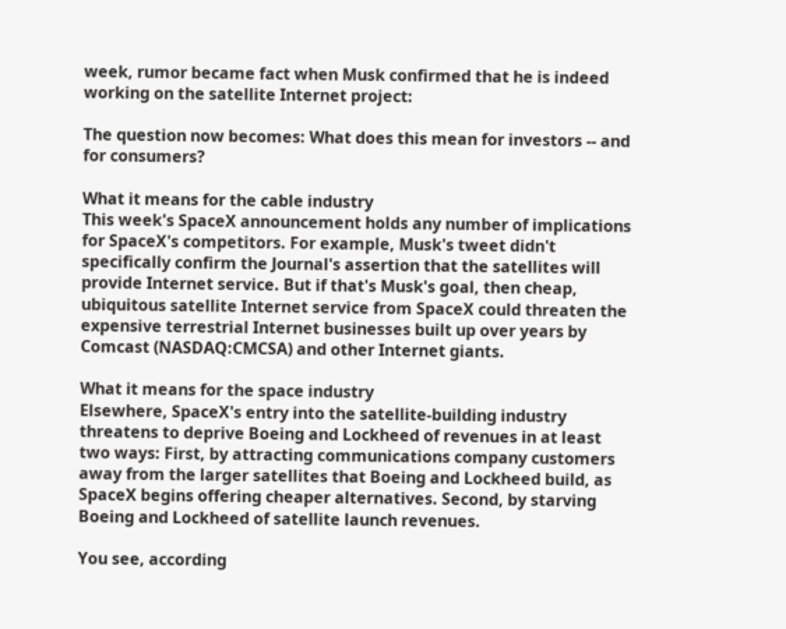week, rumor became fact when Musk confirmed that he is indeed working on the satellite Internet project:

The question now becomes: What does this mean for investors -- and for consumers?

What it means for the cable industry
This week's SpaceX announcement holds any number of implications for SpaceX's competitors. For example, Musk's tweet didn't specifically confirm the Journal's assertion that the satellites will provide Internet service. But if that's Musk's goal, then cheap, ubiquitous satellite Internet service from SpaceX could threaten the expensive terrestrial Internet businesses built up over years by Comcast (NASDAQ:CMCSA) and other Internet giants.

What it means for the space industry
Elsewhere, SpaceX's entry into the satellite-building industry threatens to deprive Boeing and Lockheed of revenues in at least two ways: First, by attracting communications company customers away from the larger satellites that Boeing and Lockheed build, as SpaceX begins offering cheaper alternatives. Second, by starving Boeing and Lockheed of satellite launch revenues.

You see, according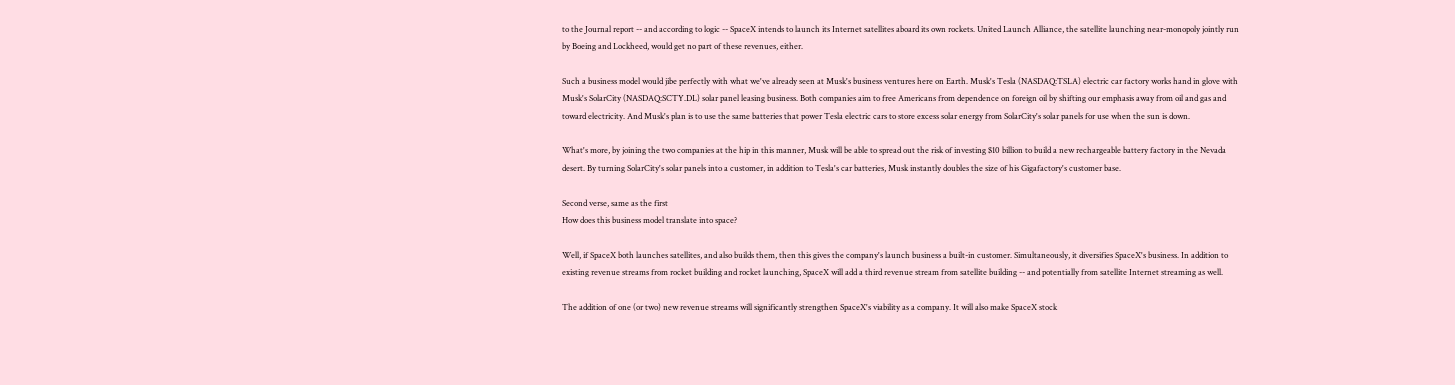to the Journal report -- and according to logic -- SpaceX intends to launch its Internet satellites aboard its own rockets. United Launch Alliance, the satellite launching near-monopoly jointly run by Boeing and Lockheed, would get no part of these revenues, either.

Such a business model would jibe perfectly with what we've already seen at Musk's business ventures here on Earth. Musk's Tesla (NASDAQ:TSLA) electric car factory works hand in glove with Musk's SolarCity (NASDAQ:SCTY.DL) solar panel leasing business. Both companies aim to free Americans from dependence on foreign oil by shifting our emphasis away from oil and gas and toward electricity. And Musk's plan is to use the same batteries that power Tesla electric cars to store excess solar energy from SolarCity's solar panels for use when the sun is down.

What's more, by joining the two companies at the hip in this manner, Musk will be able to spread out the risk of investing $10 billion to build a new rechargeable battery factory in the Nevada desert. By turning SolarCity's solar panels into a customer, in addition to Tesla's car batteries, Musk instantly doubles the size of his Gigafactory's customer base.

Second verse, same as the first
How does this business model translate into space?

Well, if SpaceX both launches satellites, and also builds them, then this gives the company's launch business a built-in customer. Simultaneously, it diversifies SpaceX's business. In addition to existing revenue streams from rocket building and rocket launching, SpaceX will add a third revenue stream from satellite building -- and potentially from satellite Internet streaming as well.

The addition of one (or two) new revenue streams will significantly strengthen SpaceX's viability as a company. It will also make SpaceX stock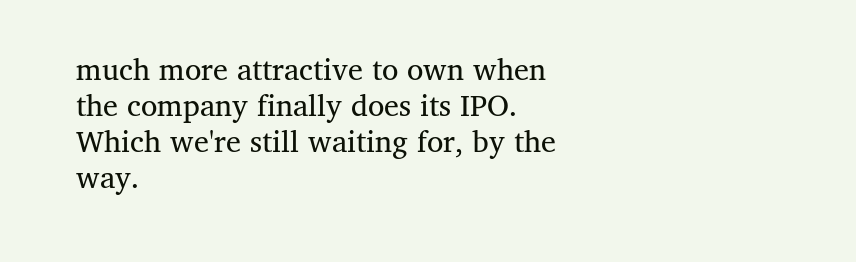much more attractive to own when the company finally does its IPO. Which we're still waiting for, by the way.